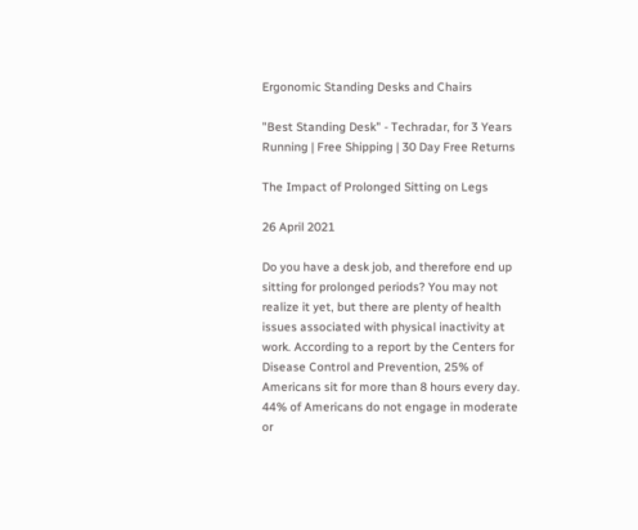Ergonomic Standing Desks and Chairs

"Best Standing Desk" - Techradar, for 3 Years Running | Free Shipping | 30 Day Free Returns

The Impact of Prolonged Sitting on Legs

26 April 2021

Do you have a desk job, and therefore end up sitting for prolonged periods? You may not realize it yet, but there are plenty of health issues associated with physical inactivity at work. According to a report by the Centers for Disease Control and Prevention, 25% of Americans sit for more than 8 hours every day. 44% of Americans do not engage in moderate or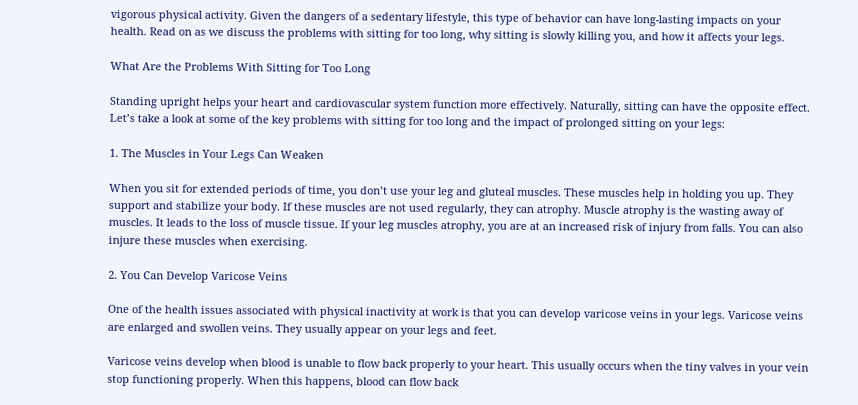vigorous physical activity. Given the dangers of a sedentary lifestyle, this type of behavior can have long-lasting impacts on your health. Read on as we discuss the problems with sitting for too long, why sitting is slowly killing you, and how it affects your legs.

What Are the Problems With Sitting for Too Long

Standing upright helps your heart and cardiovascular system function more effectively. Naturally, sitting can have the opposite effect. Let’s take a look at some of the key problems with sitting for too long and the impact of prolonged sitting on your legs:

1. The Muscles in Your Legs Can Weaken

When you sit for extended periods of time, you don’t use your leg and gluteal muscles. These muscles help in holding you up. They support and stabilize your body. If these muscles are not used regularly, they can atrophy. Muscle atrophy is the wasting away of muscles. It leads to the loss of muscle tissue. If your leg muscles atrophy, you are at an increased risk of injury from falls. You can also injure these muscles when exercising.

2. You Can Develop Varicose Veins

One of the health issues associated with physical inactivity at work is that you can develop varicose veins in your legs. Varicose veins are enlarged and swollen veins. They usually appear on your legs and feet.

Varicose veins develop when blood is unable to flow back properly to your heart. This usually occurs when the tiny valves in your vein stop functioning properly. When this happens, blood can flow back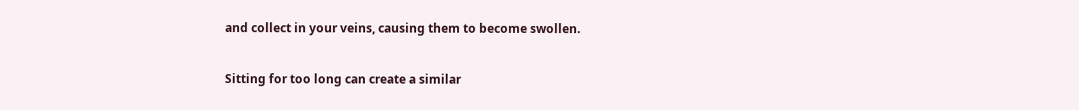and collect in your veins, causing them to become swollen.

Sitting for too long can create a similar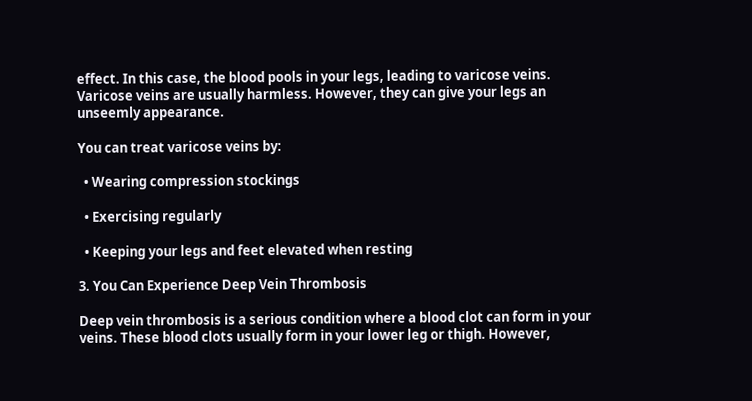effect. In this case, the blood pools in your legs, leading to varicose veins. Varicose veins are usually harmless. However, they can give your legs an unseemly appearance.

You can treat varicose veins by:

  • Wearing compression stockings

  • Exercising regularly

  • Keeping your legs and feet elevated when resting

3. You Can Experience Deep Vein Thrombosis

Deep vein thrombosis is a serious condition where a blood clot can form in your veins. These blood clots usually form in your lower leg or thigh. However,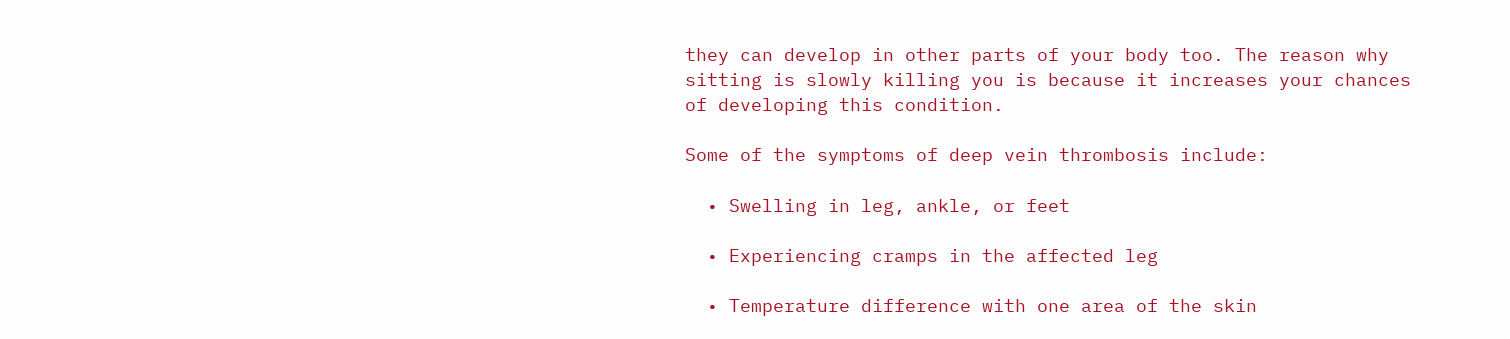they can develop in other parts of your body too. The reason why sitting is slowly killing you is because it increases your chances of developing this condition.

Some of the symptoms of deep vein thrombosis include:

  • Swelling in leg, ankle, or feet

  • Experiencing cramps in the affected leg

  • Temperature difference with one area of the skin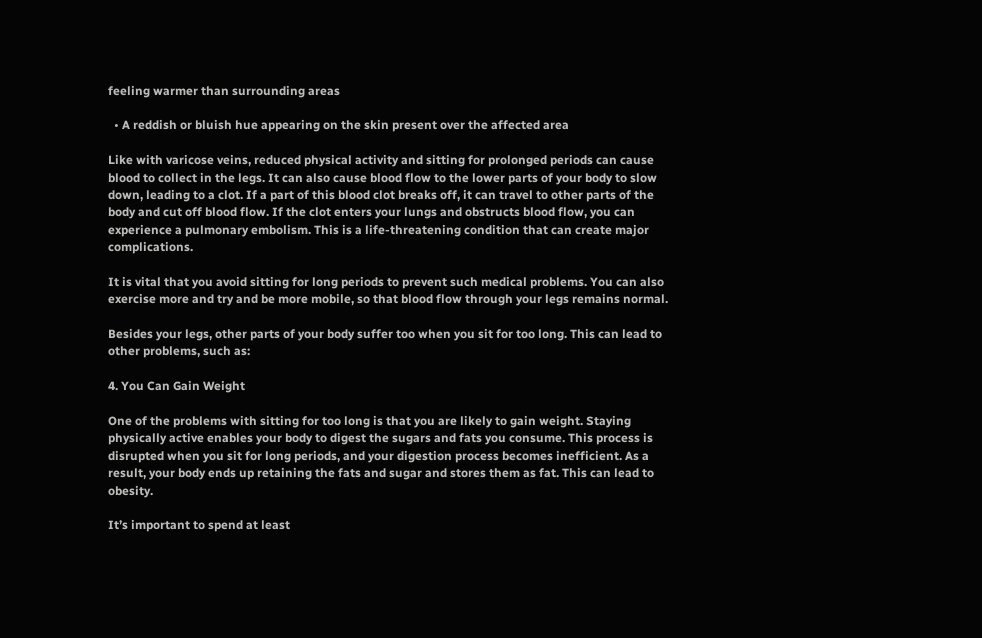feeling warmer than surrounding areas

  • A reddish or bluish hue appearing on the skin present over the affected area

Like with varicose veins, reduced physical activity and sitting for prolonged periods can cause blood to collect in the legs. It can also cause blood flow to the lower parts of your body to slow down, leading to a clot. If a part of this blood clot breaks off, it can travel to other parts of the body and cut off blood flow. If the clot enters your lungs and obstructs blood flow, you can experience a pulmonary embolism. This is a life-threatening condition that can create major complications.

It is vital that you avoid sitting for long periods to prevent such medical problems. You can also exercise more and try and be more mobile, so that blood flow through your legs remains normal.

Besides your legs, other parts of your body suffer too when you sit for too long. This can lead to other problems, such as:

4. You Can Gain Weight

One of the problems with sitting for too long is that you are likely to gain weight. Staying physically active enables your body to digest the sugars and fats you consume. This process is disrupted when you sit for long periods, and your digestion process becomes inefficient. As a result, your body ends up retaining the fats and sugar and stores them as fat. This can lead to obesity.

It’s important to spend at least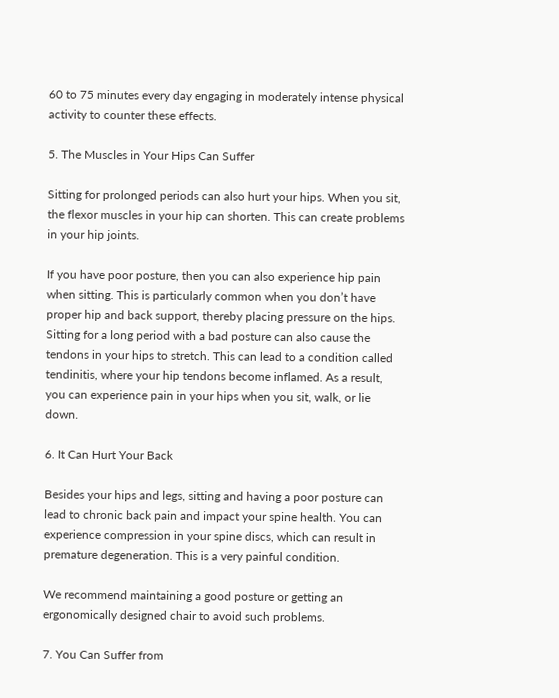60 to 75 minutes every day engaging in moderately intense physical activity to counter these effects.

5. The Muscles in Your Hips Can Suffer

Sitting for prolonged periods can also hurt your hips. When you sit, the flexor muscles in your hip can shorten. This can create problems in your hip joints.

If you have poor posture, then you can also experience hip pain when sitting. This is particularly common when you don’t have proper hip and back support, thereby placing pressure on the hips. Sitting for a long period with a bad posture can also cause the tendons in your hips to stretch. This can lead to a condition called tendinitis, where your hip tendons become inflamed. As a result, you can experience pain in your hips when you sit, walk, or lie down.

6. It Can Hurt Your Back

Besides your hips and legs, sitting and having a poor posture can lead to chronic back pain and impact your spine health. You can experience compression in your spine discs, which can result in premature degeneration. This is a very painful condition.

We recommend maintaining a good posture or getting an ergonomically designed chair to avoid such problems.

7. You Can Suffer from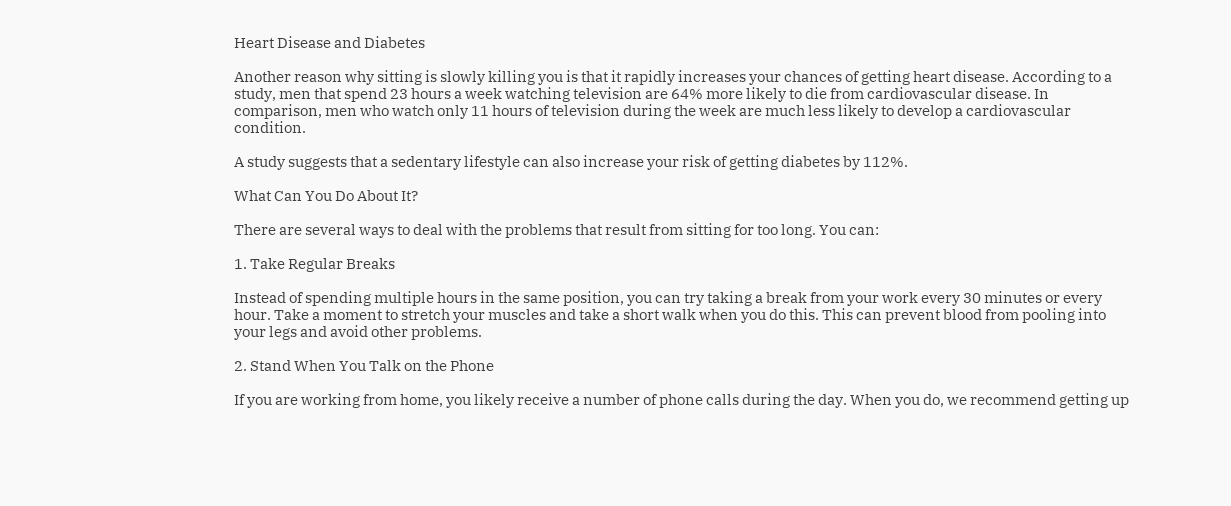Heart Disease and Diabetes

Another reason why sitting is slowly killing you is that it rapidly increases your chances of getting heart disease. According to a study, men that spend 23 hours a week watching television are 64% more likely to die from cardiovascular disease. In comparison, men who watch only 11 hours of television during the week are much less likely to develop a cardiovascular condition.

A study suggests that a sedentary lifestyle can also increase your risk of getting diabetes by 112%.

What Can You Do About It?

There are several ways to deal with the problems that result from sitting for too long. You can:

1. Take Regular Breaks

Instead of spending multiple hours in the same position, you can try taking a break from your work every 30 minutes or every hour. Take a moment to stretch your muscles and take a short walk when you do this. This can prevent blood from pooling into your legs and avoid other problems.

2. Stand When You Talk on the Phone

If you are working from home, you likely receive a number of phone calls during the day. When you do, we recommend getting up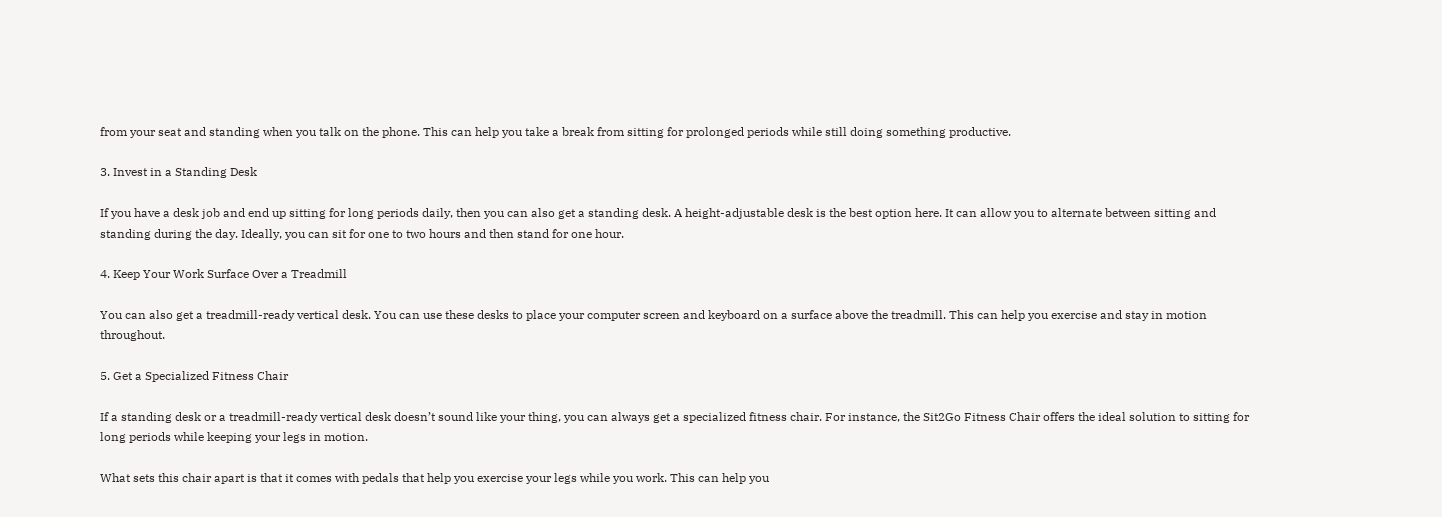from your seat and standing when you talk on the phone. This can help you take a break from sitting for prolonged periods while still doing something productive.

3. Invest in a Standing Desk

If you have a desk job and end up sitting for long periods daily, then you can also get a standing desk. A height-adjustable desk is the best option here. It can allow you to alternate between sitting and standing during the day. Ideally, you can sit for one to two hours and then stand for one hour.

4. Keep Your Work Surface Over a Treadmill

You can also get a treadmill-ready vertical desk. You can use these desks to place your computer screen and keyboard on a surface above the treadmill. This can help you exercise and stay in motion throughout.

5. Get a Specialized Fitness Chair

If a standing desk or a treadmill-ready vertical desk doesn’t sound like your thing, you can always get a specialized fitness chair. For instance, the Sit2Go Fitness Chair offers the ideal solution to sitting for long periods while keeping your legs in motion.

What sets this chair apart is that it comes with pedals that help you exercise your legs while you work. This can help you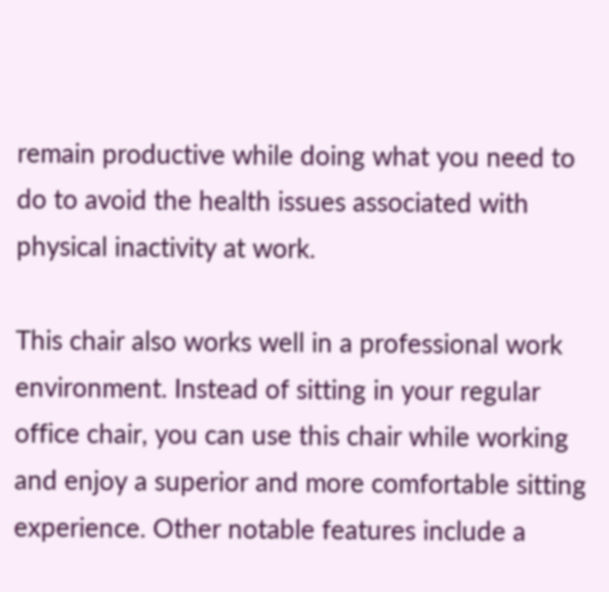remain productive while doing what you need to do to avoid the health issues associated with physical inactivity at work.

This chair also works well in a professional work environment. Instead of sitting in your regular office chair, you can use this chair while working and enjoy a superior and more comfortable sitting experience. Other notable features include a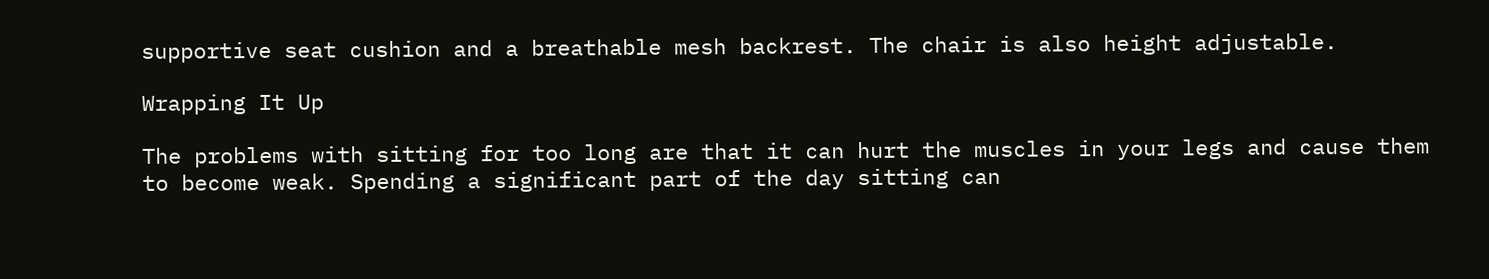supportive seat cushion and a breathable mesh backrest. The chair is also height adjustable.

Wrapping It Up

The problems with sitting for too long are that it can hurt the muscles in your legs and cause them to become weak. Spending a significant part of the day sitting can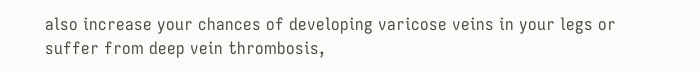also increase your chances of developing varicose veins in your legs or suffer from deep vein thrombosis,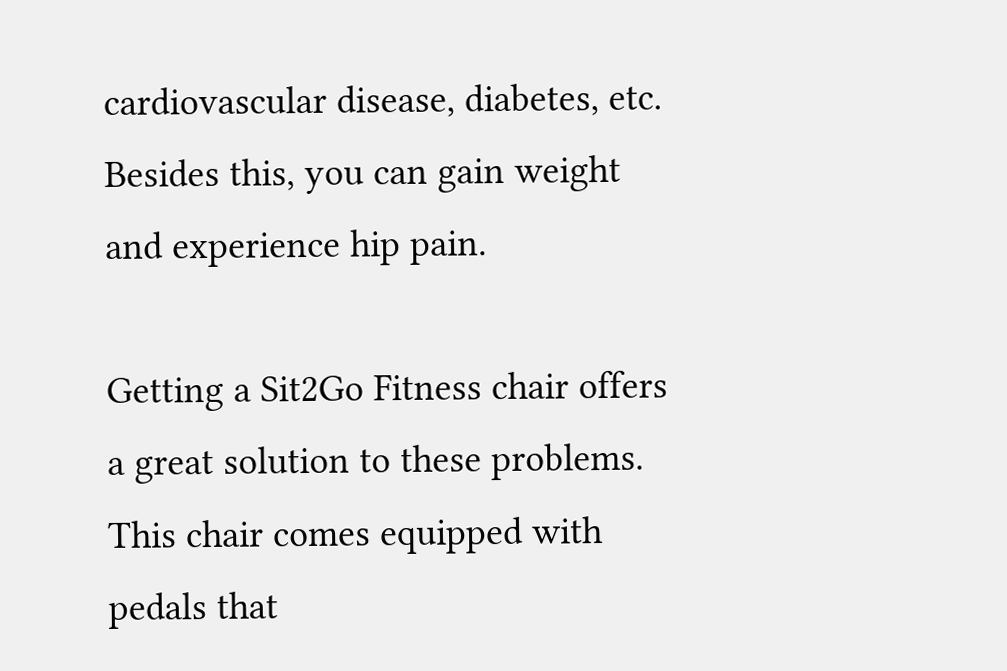cardiovascular disease, diabetes, etc. Besides this, you can gain weight and experience hip pain.

Getting a Sit2Go Fitness chair offers a great solution to these problems. This chair comes equipped with pedals that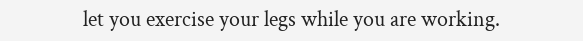let you exercise your legs while you are working.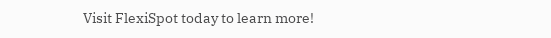Visit FlexiSpot today to learn more!